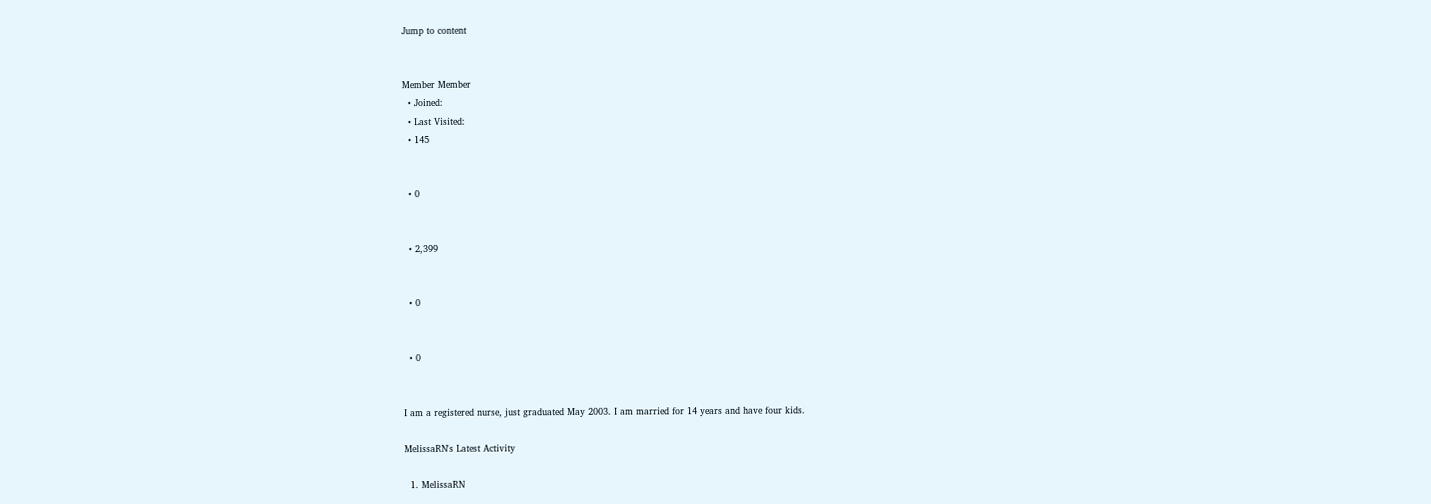Jump to content


Member Member
  • Joined:
  • Last Visited:
  • 145


  • 0


  • 2,399


  • 0


  • 0


I am a registered nurse, just graduated May 2003. I am married for 14 years and have four kids.

MelissaRN's Latest Activity

  1. MelissaRN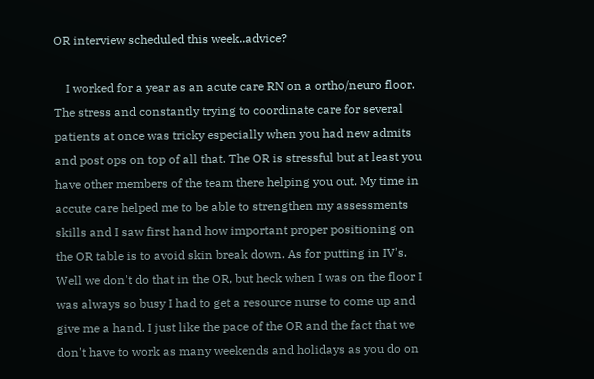OR interview scheduled this week..advice?

    I worked for a year as an acute care RN on a ortho/neuro floor. The stress and constantly trying to coordinate care for several patients at once was tricky especially when you had new admits and post ops on top of all that. The OR is stressful but at least you have other members of the team there helping you out. My time in accute care helped me to be able to strengthen my assessments skills and I saw first hand how important proper positioning on the OR table is to avoid skin break down. As for putting in IV's. Well we don't do that in the OR, but heck when I was on the floor I was always so busy I had to get a resource nurse to come up and give me a hand. I just like the pace of the OR and the fact that we don't have to work as many weekends and holidays as you do on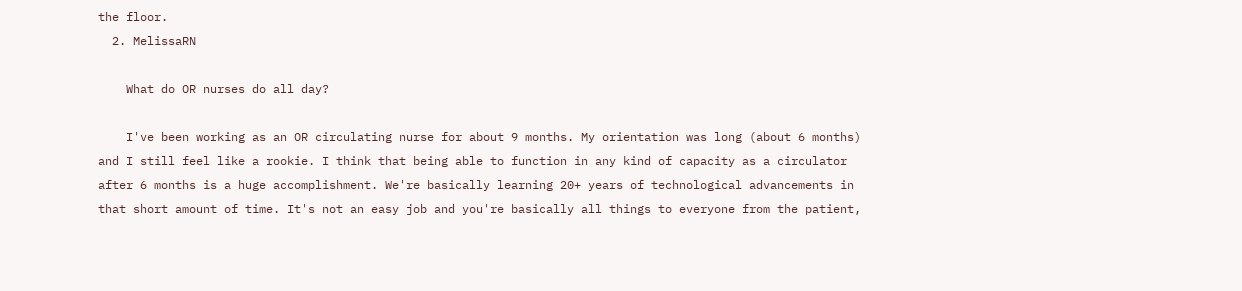the floor.
  2. MelissaRN

    What do OR nurses do all day?

    I've been working as an OR circulating nurse for about 9 months. My orientation was long (about 6 months) and I still feel like a rookie. I think that being able to function in any kind of capacity as a circulator after 6 months is a huge accomplishment. We're basically learning 20+ years of technological advancements in that short amount of time. It's not an easy job and you're basically all things to everyone from the patient,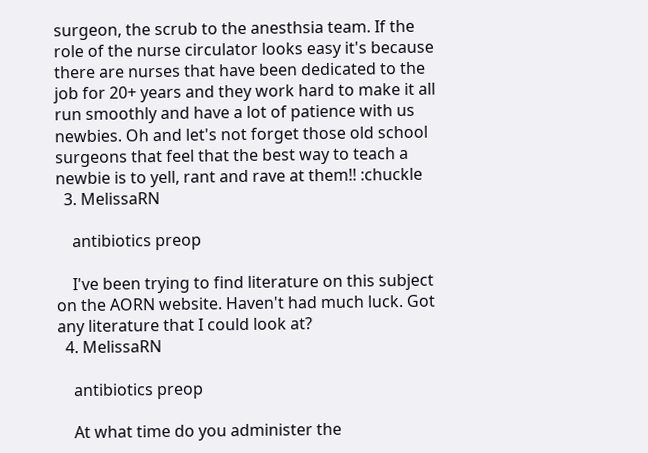surgeon, the scrub to the anesthsia team. If the role of the nurse circulator looks easy it's because there are nurses that have been dedicated to the job for 20+ years and they work hard to make it all run smoothly and have a lot of patience with us newbies. Oh and let's not forget those old school surgeons that feel that the best way to teach a newbie is to yell, rant and rave at them!! :chuckle
  3. MelissaRN

    antibiotics preop

    I've been trying to find literature on this subject on the AORN website. Haven't had much luck. Got any literature that I could look at?
  4. MelissaRN

    antibiotics preop

    At what time do you administer the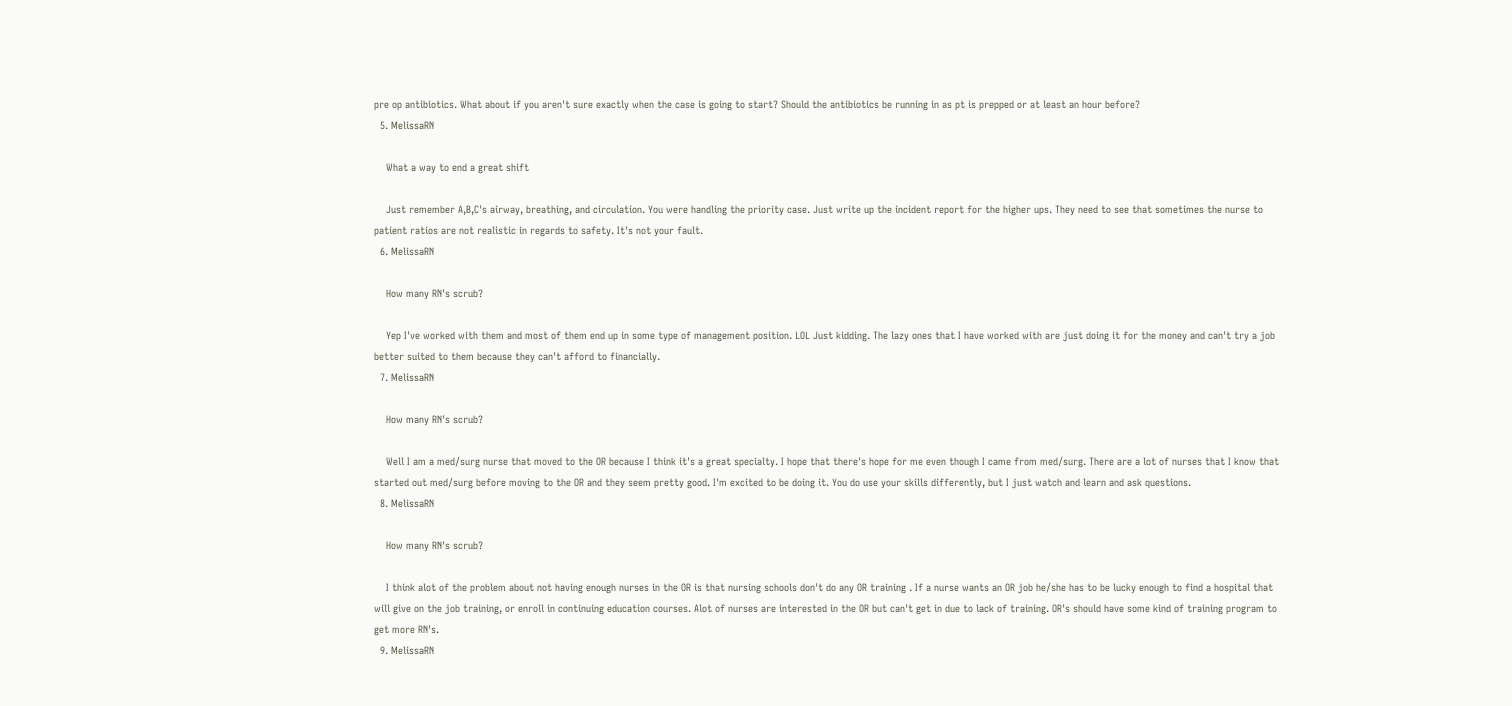pre op antibiotics. What about if you aren't sure exactly when the case is going to start? Should the antibiotics be running in as pt is prepped or at least an hour before?
  5. MelissaRN

    What a way to end a great shift

    Just remember A,B,C's airway, breathing, and circulation. You were handling the priority case. Just write up the incident report for the higher ups. They need to see that sometimes the nurse to patient ratios are not realistic in regards to safety. It's not your fault.
  6. MelissaRN

    How many RN's scrub?

    Yep I've worked with them and most of them end up in some type of management position. LOL Just kidding. The lazy ones that I have worked with are just doing it for the money and can't try a job better suited to them because they can't afford to financially.
  7. MelissaRN

    How many RN's scrub?

    Well I am a med/surg nurse that moved to the OR because I think it's a great specialty. I hope that there's hope for me even though I came from med/surg. There are a lot of nurses that I know that started out med/surg before moving to the OR and they seem pretty good. I'm excited to be doing it. You do use your skills differently, but I just watch and learn and ask questions.
  8. MelissaRN

    How many RN's scrub?

    I think alot of the problem about not having enough nurses in the OR is that nursing schools don't do any OR training . If a nurse wants an OR job he/she has to be lucky enough to find a hospital that will give on the job training, or enroll in continuing education courses. Alot of nurses are interested in the OR but can't get in due to lack of training. OR's should have some kind of training program to get more RN's.
  9. MelissaRN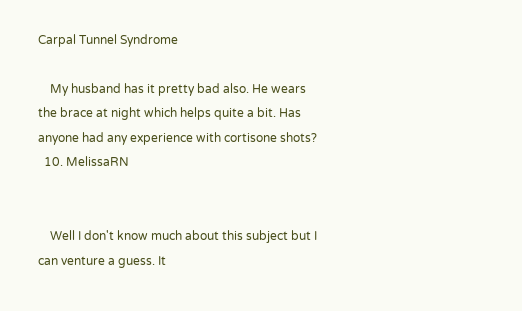Carpal Tunnel Syndrome

    My husband has it pretty bad also. He wears the brace at night which helps quite a bit. Has anyone had any experience with cortisone shots?
  10. MelissaRN


    Well I don't know much about this subject but I can venture a guess. It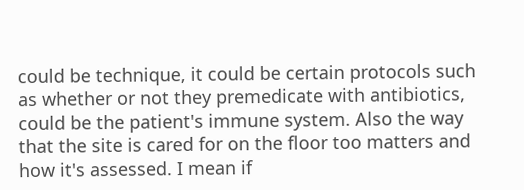could be technique, it could be certain protocols such as whether or not they premedicate with antibiotics, could be the patient's immune system. Also the way that the site is cared for on the floor too matters and how it's assessed. I mean if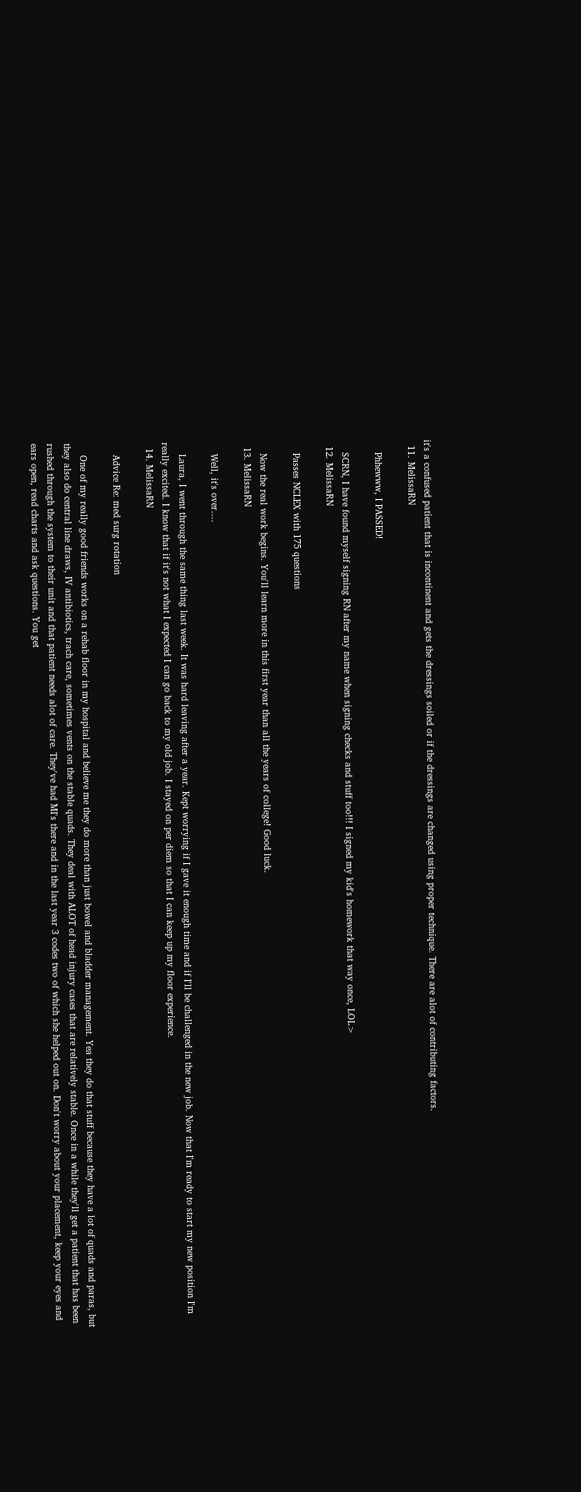it's a confused patient that is incontinent and gets the dressings soiled or if the dressings are changed using proper technique. There are alot of contributing factors.
  11. MelissaRN

    Phhewww, I PASSED!

    SCRN, I have found myself signing RN after my name when signing checks and stuff too!!! I signed my kid's homework that way once, LOL>
  12. MelissaRN

    Passes NCLEX with 175 questions

    Now the real work begins. You'll learn more in this first year than all the years of college! Good luck.
  13. MelissaRN

    Well, it's over....

    Laura, I went through the same thing last week. It was hard leaving after a year. Kept worrying if I gave it enough time and if I'll be challenged in the new job. Now that I'm ready to start my new position I'm really excited. I know that if it's not what I expected I can go back to my old job. I stayed on per diem so that I can keep up my floor experience.
  14. MelissaRN

    Advice Re: med surg rotation

    One of my really good friends works on a rehab floor in my hospital and believe me they do more than just bowel and bladder management. Yea they do that stuff because they have a lot of quads and paras, but they also do central line draws, IV antibiotics, trach care, sometimes vents on the stable quads. They deal with ALOT of head injury cases that are relatively stable. Once in a while they'll get a patient that has been rushed through the system to their unit and that patient needs alot of care. They've had MI's there and in the last year 3 codes two of which she helped out on. Don't worry about your placement, keep your eyes and ears open, read charts and ask questions. You get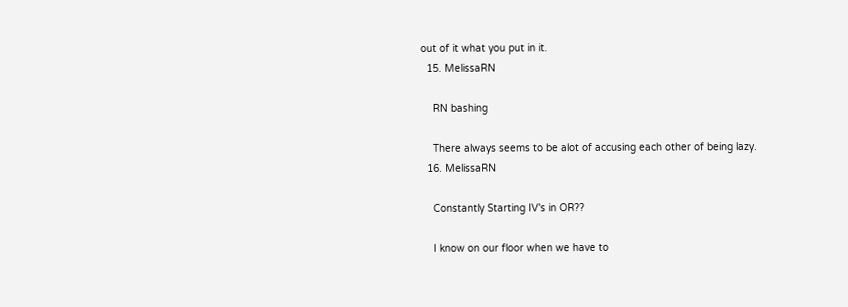out of it what you put in it.
  15. MelissaRN

    RN bashing

    There always seems to be alot of accusing each other of being lazy.
  16. MelissaRN

    Constantly Starting IV's in OR??

    I know on our floor when we have to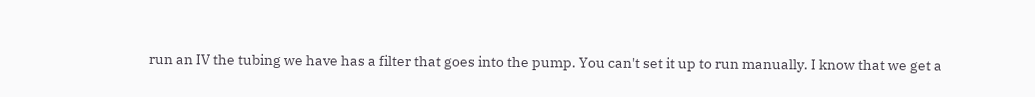run an IV the tubing we have has a filter that goes into the pump. You can't set it up to run manually. I know that we get a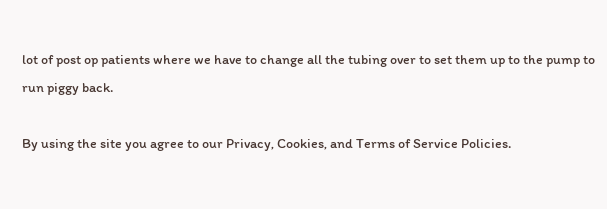lot of post op patients where we have to change all the tubing over to set them up to the pump to run piggy back.

By using the site you agree to our Privacy, Cookies, and Terms of Service Policies.